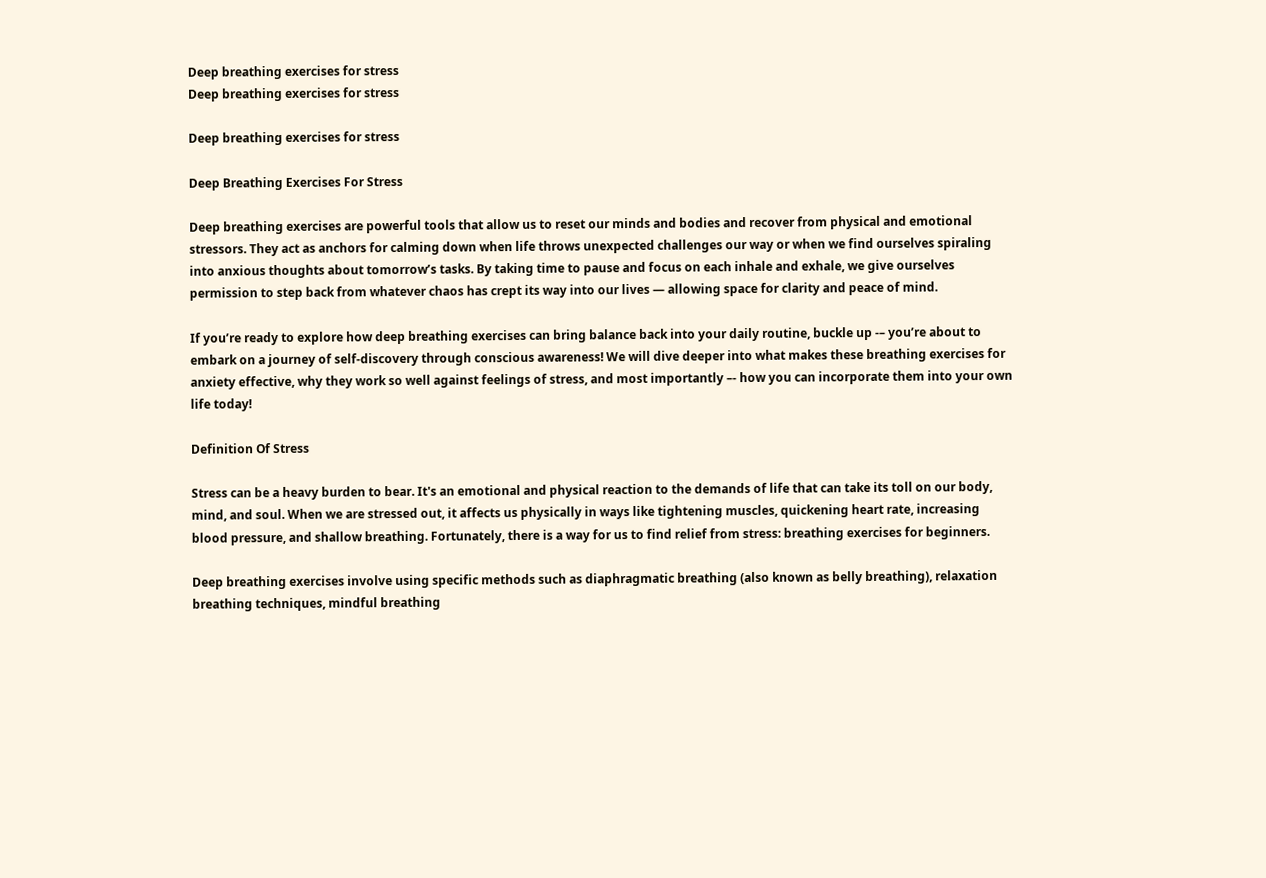Deep breathing exercises for stress
Deep breathing exercises for stress

Deep breathing exercises for stress

Deep Breathing Exercises For Stress

Deep breathing exercises are powerful tools that allow us to reset our minds and bodies and recover from physical and emotional stressors. They act as anchors for calming down when life throws unexpected challenges our way or when we find ourselves spiraling into anxious thoughts about tomorrow’s tasks. By taking time to pause and focus on each inhale and exhale, we give ourselves permission to step back from whatever chaos has crept its way into our lives — allowing space for clarity and peace of mind.

If you’re ready to explore how deep breathing exercises can bring balance back into your daily routine, buckle up -– you’re about to embark on a journey of self-discovery through conscious awareness! We will dive deeper into what makes these breathing exercises for anxiety effective, why they work so well against feelings of stress, and most importantly –- how you can incorporate them into your own life today!

Definition Of Stress

Stress can be a heavy burden to bear. It's an emotional and physical reaction to the demands of life that can take its toll on our body, mind, and soul. When we are stressed out, it affects us physically in ways like tightening muscles, quickening heart rate, increasing blood pressure, and shallow breathing. Fortunately, there is a way for us to find relief from stress: breathing exercises for beginners.

Deep breathing exercises involve using specific methods such as diaphragmatic breathing (also known as belly breathing), relaxation breathing techniques, mindful breathing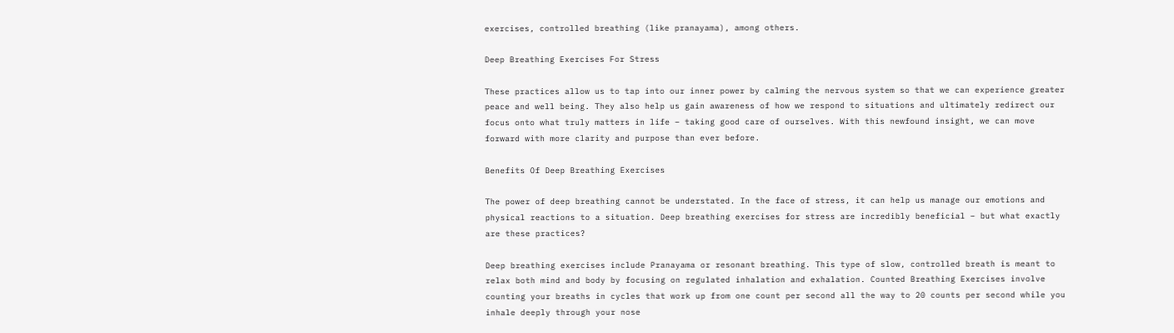exercises, controlled breathing (like pranayama), among others.

Deep Breathing Exercises For Stress

These practices allow us to tap into our inner power by calming the nervous system so that we can experience greater peace and well being. They also help us gain awareness of how we respond to situations and ultimately redirect our focus onto what truly matters in life – taking good care of ourselves. With this newfound insight, we can move forward with more clarity and purpose than ever before.

Benefits Of Deep Breathing Exercises

The power of deep breathing cannot be understated. In the face of stress, it can help us manage our emotions and physical reactions to a situation. Deep breathing exercises for stress are incredibly beneficial – but what exactly are these practices?

Deep breathing exercises include Pranayama or resonant breathing. This type of slow, controlled breath is meant to relax both mind and body by focusing on regulated inhalation and exhalation. Counted Breathing Exercises involve counting your breaths in cycles that work up from one count per second all the way to 20 counts per second while you inhale deeply through your nose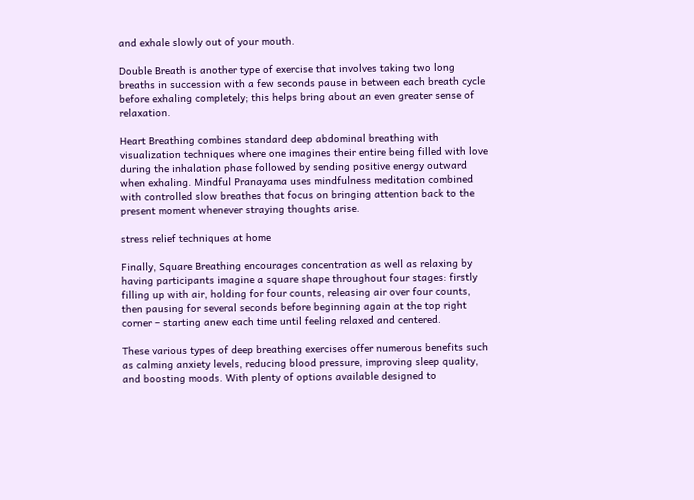and exhale slowly out of your mouth.

Double Breath is another type of exercise that involves taking two long breaths in succession with a few seconds pause in between each breath cycle before exhaling completely; this helps bring about an even greater sense of relaxation.

Heart Breathing combines standard deep abdominal breathing with visualization techniques where one imagines their entire being filled with love during the inhalation phase followed by sending positive energy outward when exhaling. Mindful Pranayama uses mindfulness meditation combined with controlled slow breathes that focus on bringing attention back to the present moment whenever straying thoughts arise.

stress relief techniques at home

Finally, Square Breathing encourages concentration as well as relaxing by having participants imagine a square shape throughout four stages: firstly filling up with air, holding for four counts, releasing air over four counts, then pausing for several seconds before beginning again at the top right corner – starting anew each time until feeling relaxed and centered.

These various types of deep breathing exercises offer numerous benefits such as calming anxiety levels, reducing blood pressure, improving sleep quality, and boosting moods. With plenty of options available designed to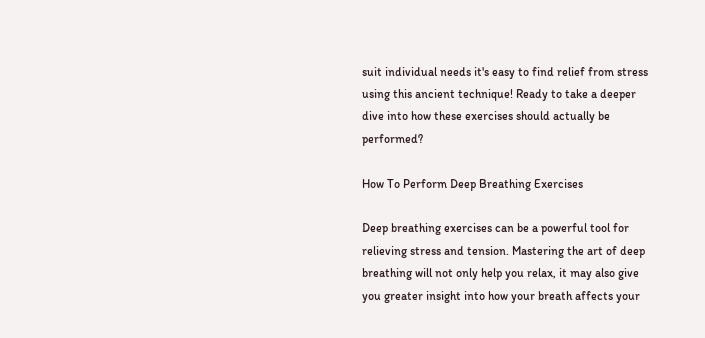suit individual needs it's easy to find relief from stress using this ancient technique! Ready to take a deeper dive into how these exercises should actually be performed?

How To Perform Deep Breathing Exercises

Deep breathing exercises can be a powerful tool for relieving stress and tension. Mastering the art of deep breathing will not only help you relax, it may also give you greater insight into how your breath affects your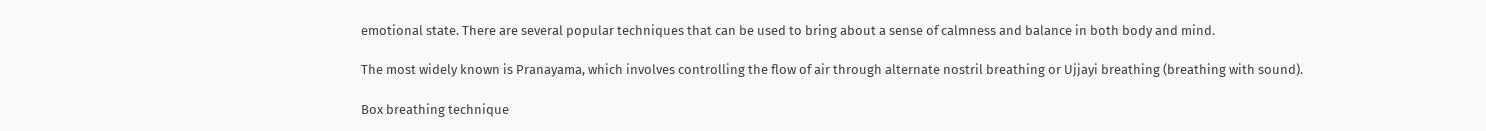emotional state. There are several popular techniques that can be used to bring about a sense of calmness and balance in both body and mind.

The most widely known is Pranayama, which involves controlling the flow of air through alternate nostril breathing or Ujjayi breathing (breathing with sound).

Box breathing technique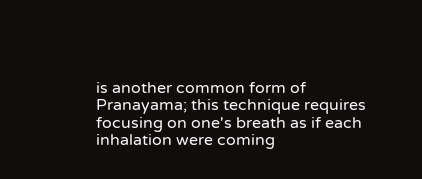is another common form of Pranayama; this technique requires focusing on one's breath as if each inhalation were coming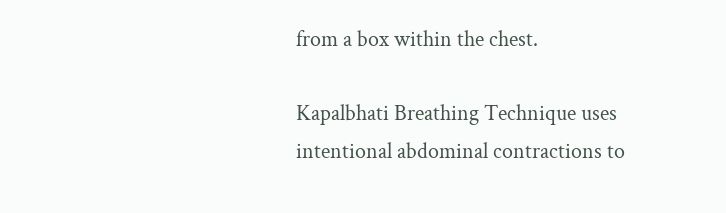from a box within the chest.

Kapalbhati Breathing Technique uses intentional abdominal contractions to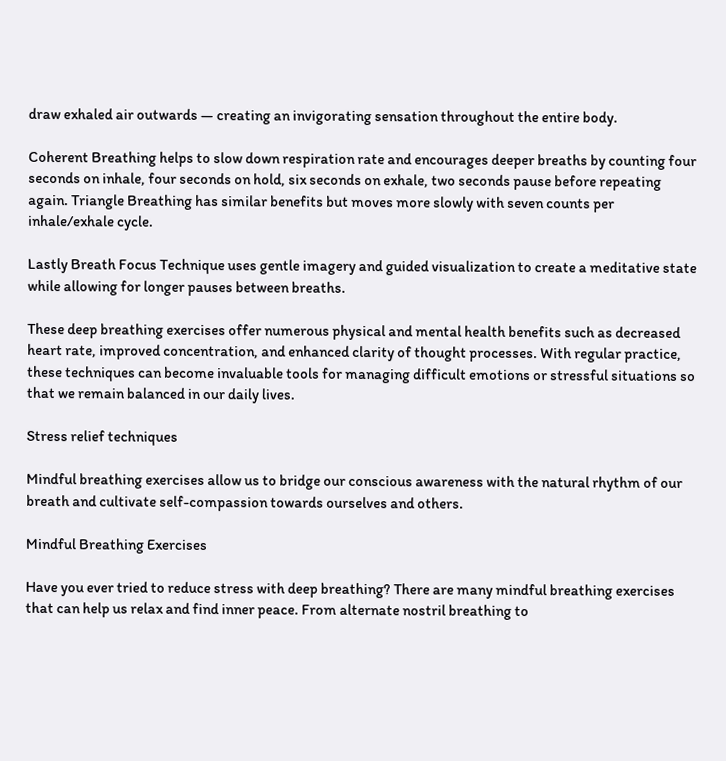draw exhaled air outwards — creating an invigorating sensation throughout the entire body.

Coherent Breathing helps to slow down respiration rate and encourages deeper breaths by counting four seconds on inhale, four seconds on hold, six seconds on exhale, two seconds pause before repeating again. Triangle Breathing has similar benefits but moves more slowly with seven counts per inhale/exhale cycle.

Lastly Breath Focus Technique uses gentle imagery and guided visualization to create a meditative state while allowing for longer pauses between breaths.

These deep breathing exercises offer numerous physical and mental health benefits such as decreased heart rate, improved concentration, and enhanced clarity of thought processes. With regular practice, these techniques can become invaluable tools for managing difficult emotions or stressful situations so that we remain balanced in our daily lives.

Stress relief techniques

Mindful breathing exercises allow us to bridge our conscious awareness with the natural rhythm of our breath and cultivate self-compassion towards ourselves and others.

Mindful Breathing Exercises

Have you ever tried to reduce stress with deep breathing? There are many mindful breathing exercises that can help us relax and find inner peace. From alternate nostril breathing to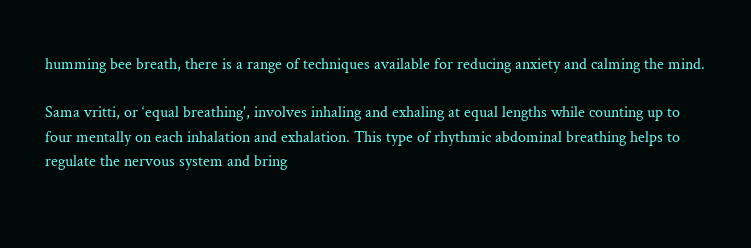humming bee breath, there is a range of techniques available for reducing anxiety and calming the mind.

Sama vritti, or ‘equal breathing', involves inhaling and exhaling at equal lengths while counting up to four mentally on each inhalation and exhalation. This type of rhythmic abdominal breathing helps to regulate the nervous system and bring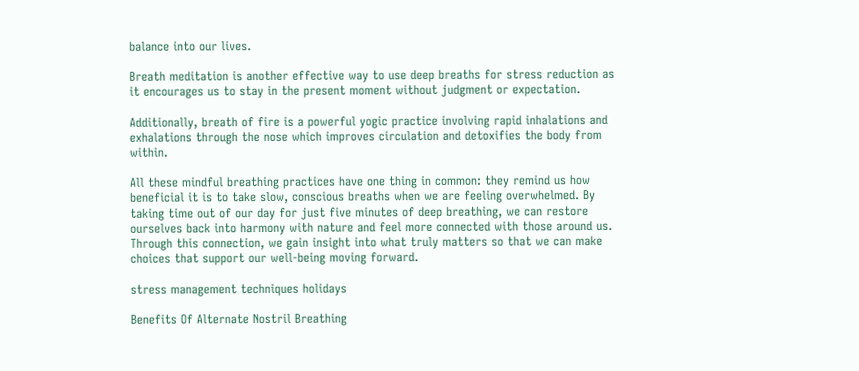balance into our lives.

Breath meditation is another effective way to use deep breaths for stress reduction as it encourages us to stay in the present moment without judgment or expectation.

Additionally, breath of fire is a powerful yogic practice involving rapid inhalations and exhalations through the nose which improves circulation and detoxifies the body from within.

All these mindful breathing practices have one thing in common: they remind us how beneficial it is to take slow, conscious breaths when we are feeling overwhelmed. By taking time out of our day for just five minutes of deep breathing, we can restore ourselves back into harmony with nature and feel more connected with those around us. Through this connection, we gain insight into what truly matters so that we can make choices that support our well-being moving forward.

stress management techniques holidays

Benefits Of Alternate Nostril Breathing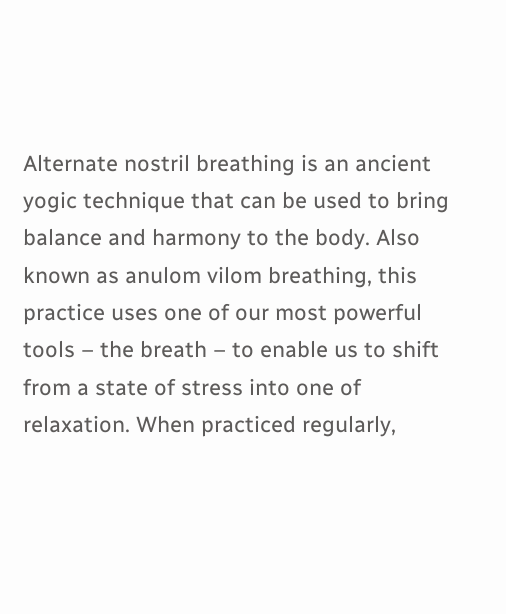Alternate nostril breathing is an ancient yogic technique that can be used to bring balance and harmony to the body. Also known as anulom vilom breathing, this practice uses one of our most powerful tools – the breath – to enable us to shift from a state of stress into one of relaxation. When practiced regularly,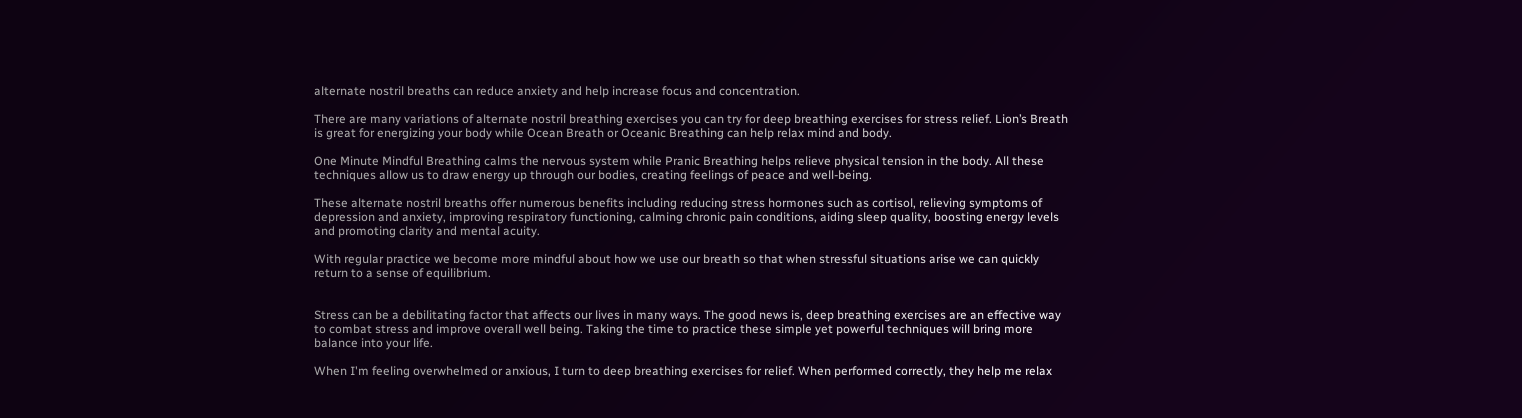alternate nostril breaths can reduce anxiety and help increase focus and concentration.

There are many variations of alternate nostril breathing exercises you can try for deep breathing exercises for stress relief. Lion’s Breath is great for energizing your body while Ocean Breath or Oceanic Breathing can help relax mind and body.

One Minute Mindful Breathing calms the nervous system while Pranic Breathing helps relieve physical tension in the body. All these techniques allow us to draw energy up through our bodies, creating feelings of peace and well-being.

These alternate nostril breaths offer numerous benefits including reducing stress hormones such as cortisol, relieving symptoms of depression and anxiety, improving respiratory functioning, calming chronic pain conditions, aiding sleep quality, boosting energy levels and promoting clarity and mental acuity.

With regular practice we become more mindful about how we use our breath so that when stressful situations arise we can quickly return to a sense of equilibrium.


Stress can be a debilitating factor that affects our lives in many ways. The good news is, deep breathing exercises are an effective way to combat stress and improve overall well being. Taking the time to practice these simple yet powerful techniques will bring more balance into your life.

When I'm feeling overwhelmed or anxious, I turn to deep breathing exercises for relief. When performed correctly, they help me relax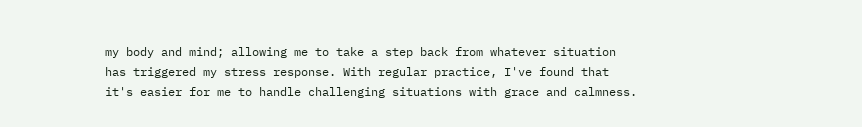my body and mind; allowing me to take a step back from whatever situation has triggered my stress response. With regular practice, I've found that it's easier for me to handle challenging situations with grace and calmness.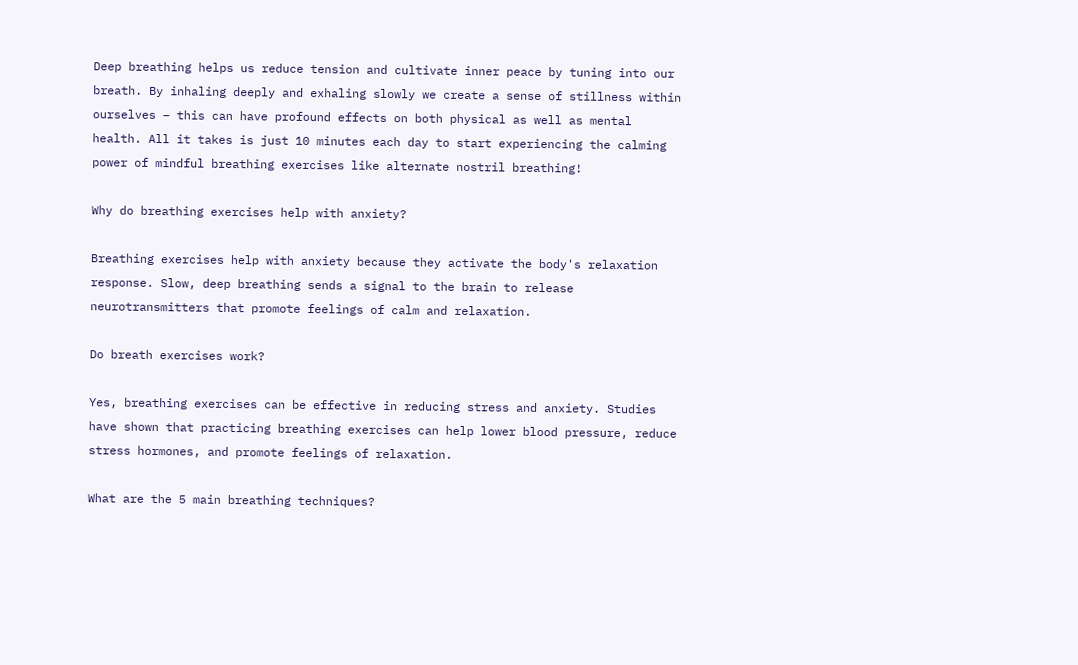Deep breathing helps us reduce tension and cultivate inner peace by tuning into our breath. By inhaling deeply and exhaling slowly we create a sense of stillness within ourselves – this can have profound effects on both physical as well as mental health. All it takes is just 10 minutes each day to start experiencing the calming power of mindful breathing exercises like alternate nostril breathing!

Why do breathing exercises help with anxiety?

Breathing exercises help with anxiety because they activate the body's relaxation response. Slow, deep breathing sends a signal to the brain to release neurotransmitters that promote feelings of calm and relaxation.

Do breath exercises work?

Yes, breathing exercises can be effective in reducing stress and anxiety. Studies have shown that practicing breathing exercises can help lower blood pressure, reduce stress hormones, and promote feelings of relaxation.

What are the 5 main breathing techniques?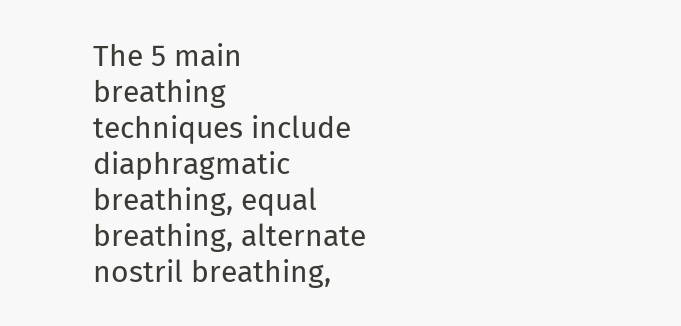The 5 main breathing techniques include diaphragmatic breathing, equal breathing, alternate nostril breathing,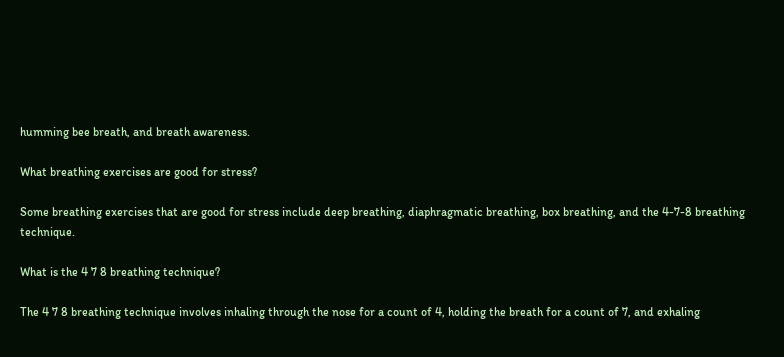humming bee breath, and breath awareness.

What breathing exercises are good for stress?

Some breathing exercises that are good for stress include deep breathing, diaphragmatic breathing, box breathing, and the 4-7-8 breathing technique.

What is the 4 7 8 breathing technique?

The 4 7 8 breathing technique involves inhaling through the nose for a count of 4, holding the breath for a count of 7, and exhaling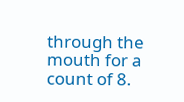through the mouth for a count of 8.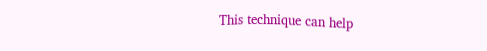This technique can help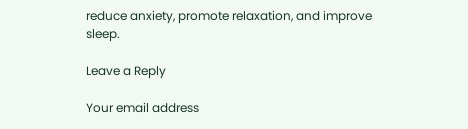reduce anxiety, promote relaxation, and improve sleep.

Leave a Reply

Your email address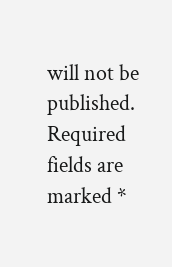will not be published. Required fields are marked *